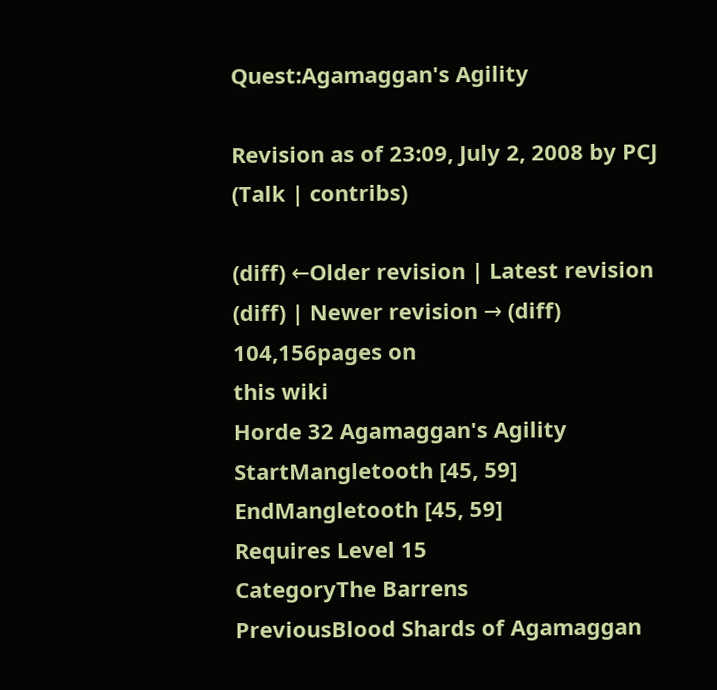Quest:Agamaggan's Agility

Revision as of 23:09, July 2, 2008 by PCJ (Talk | contribs)

(diff) ←Older revision | Latest revision (diff) | Newer revision → (diff)
104,156pages on
this wiki
Horde 32 Agamaggan's Agility
StartMangletooth [45, 59]
EndMangletooth [45, 59]
Requires Level 15
CategoryThe Barrens
PreviousBlood Shards of Agamaggan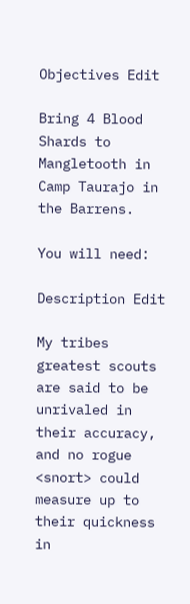Objectives Edit

Bring 4 Blood Shards to Mangletooth in Camp Taurajo in the Barrens.

You will need:

Description Edit

My tribes greatest scouts are said to be unrivaled in their accuracy, and no rogue <snort> could measure up to their quickness in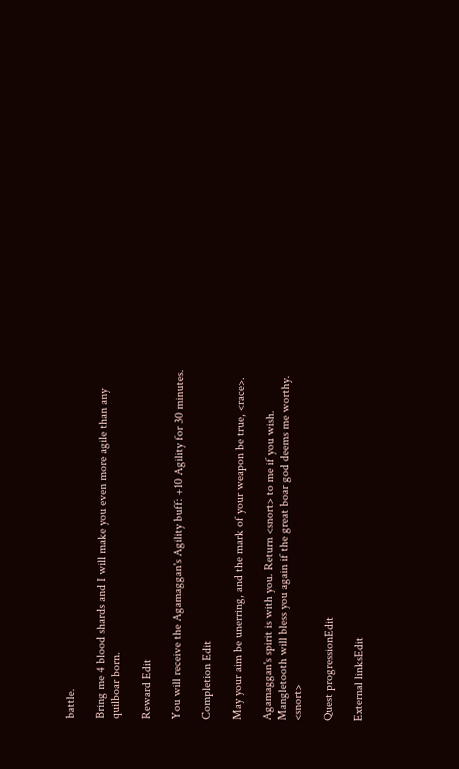battle.

Bring me 4 blood shards and I will make you even more agile than any quilboar born.

Reward Edit

You will receive the Agamaggan's Agility buff: +10 Agility for 30 minutes.

Completion Edit

May your aim be unerring, and the mark of your weapon be true, <race>.

Agamaggan's spirit is with you. Return <snort> to me if you wish. Mangletooth will bless you again if the great boar god deems me worthy. <snort>

Quest progressionEdit

External linksEdit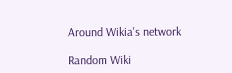Around Wikia's network

Random Wiki